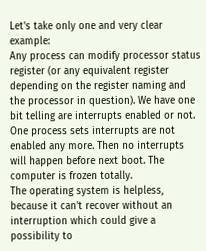Let's take only one and very clear example:
Any process can modify processor status register (or any equivalent register depending on the register naming and the processor in question). We have one bit telling are interrupts enabled or not. One process sets interrupts are not enabled any more. Then no interrupts will happen before next boot. The computer is frozen totally.
The operating system is helpless, because it can't recover without an interruption which could give a possibility to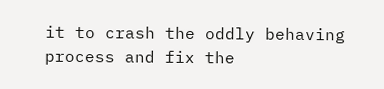it to crash the oddly behaving process and fix the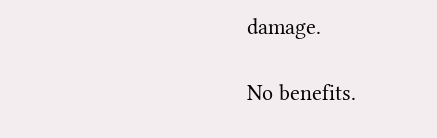damage.

No benefits.